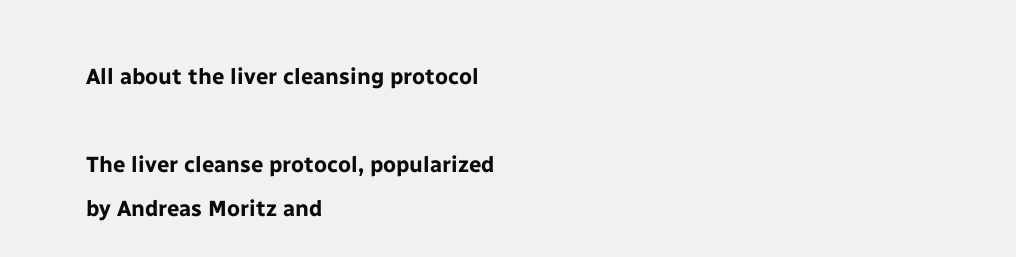All about the liver cleansing protocol

The liver cleanse protocol, popularized by Andreas Moritz and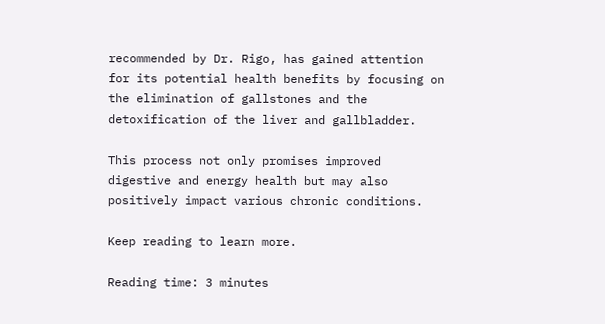recommended by Dr. Rigo, has gained attention for its potential health benefits by focusing on the elimination of gallstones and the detoxification of the liver and gallbladder.

This process not only promises improved digestive and energy health but may also positively impact various chronic conditions.

Keep reading to learn more.

Reading time: 3 minutes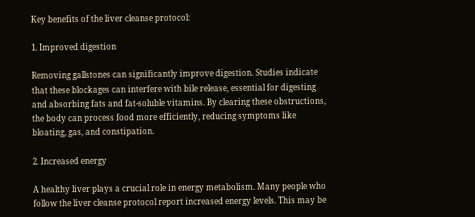Key benefits of the liver cleanse protocol:

1. Improved digestion

Removing gallstones can significantly improve digestion. Studies indicate that these blockages can interfere with bile release, essential for digesting and absorbing fats and fat-soluble vitamins. By clearing these obstructions, the body can process food more efficiently, reducing symptoms like bloating, gas, and constipation.

2. Increased energy

A healthy liver plays a crucial role in energy metabolism. Many people who follow the liver cleanse protocol report increased energy levels. This may be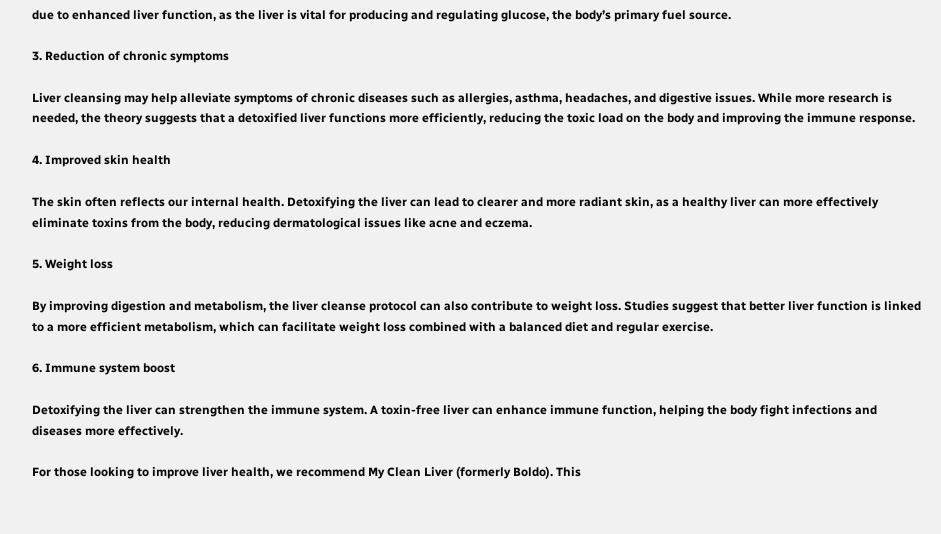due to enhanced liver function, as the liver is vital for producing and regulating glucose, the body’s primary fuel source.

3. Reduction of chronic symptoms

Liver cleansing may help alleviate symptoms of chronic diseases such as allergies, asthma, headaches, and digestive issues. While more research is needed, the theory suggests that a detoxified liver functions more efficiently, reducing the toxic load on the body and improving the immune response.

4. Improved skin health

The skin often reflects our internal health. Detoxifying the liver can lead to clearer and more radiant skin, as a healthy liver can more effectively eliminate toxins from the body, reducing dermatological issues like acne and eczema.

5. Weight loss

By improving digestion and metabolism, the liver cleanse protocol can also contribute to weight loss. Studies suggest that better liver function is linked to a more efficient metabolism, which can facilitate weight loss combined with a balanced diet and regular exercise.

6. Immune system boost

Detoxifying the liver can strengthen the immune system. A toxin-free liver can enhance immune function, helping the body fight infections and diseases more effectively.

For those looking to improve liver health, we recommend My Clean Liver (formerly Boldo). This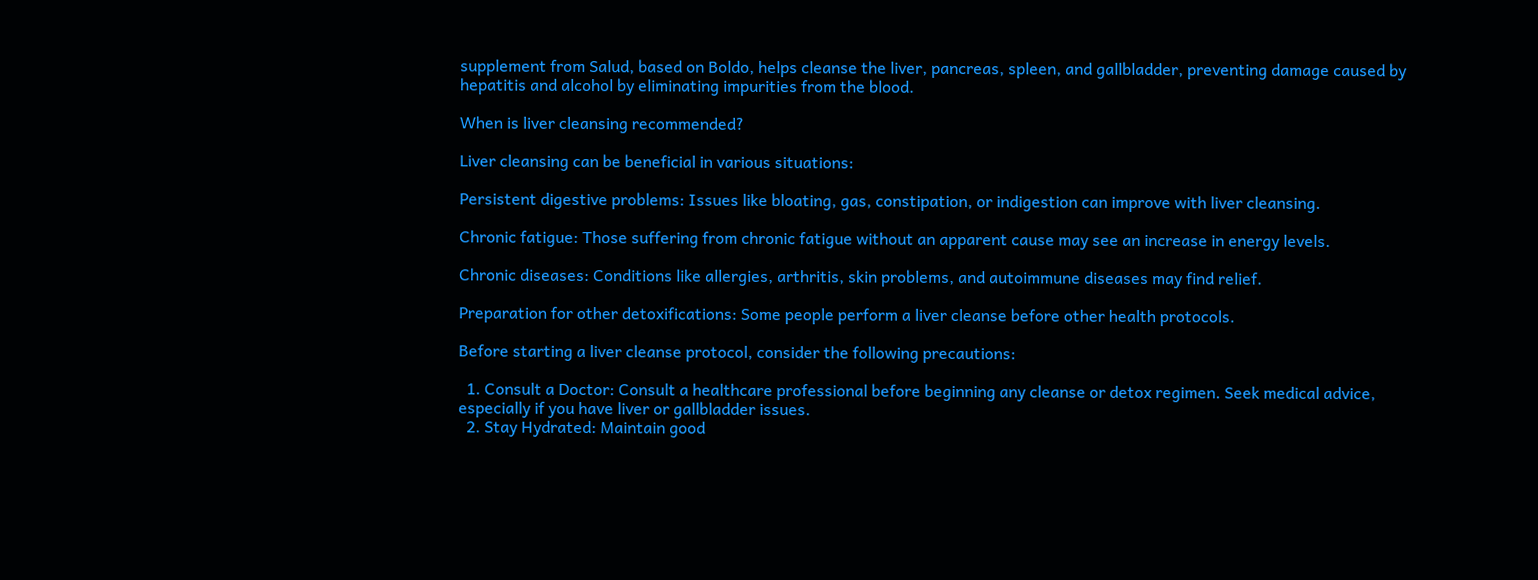supplement from Salud, based on Boldo, helps cleanse the liver, pancreas, spleen, and gallbladder, preventing damage caused by hepatitis and alcohol by eliminating impurities from the blood.

When is liver cleansing recommended?

Liver cleansing can be beneficial in various situations:

Persistent digestive problems: Issues like bloating, gas, constipation, or indigestion can improve with liver cleansing.

Chronic fatigue: Those suffering from chronic fatigue without an apparent cause may see an increase in energy levels.

Chronic diseases: Conditions like allergies, arthritis, skin problems, and autoimmune diseases may find relief.

Preparation for other detoxifications: Some people perform a liver cleanse before other health protocols.

Before starting a liver cleanse protocol, consider the following precautions:

  1. Consult a Doctor: Consult a healthcare professional before beginning any cleanse or detox regimen. Seek medical advice, especially if you have liver or gallbladder issues.
  2. Stay Hydrated: Maintain good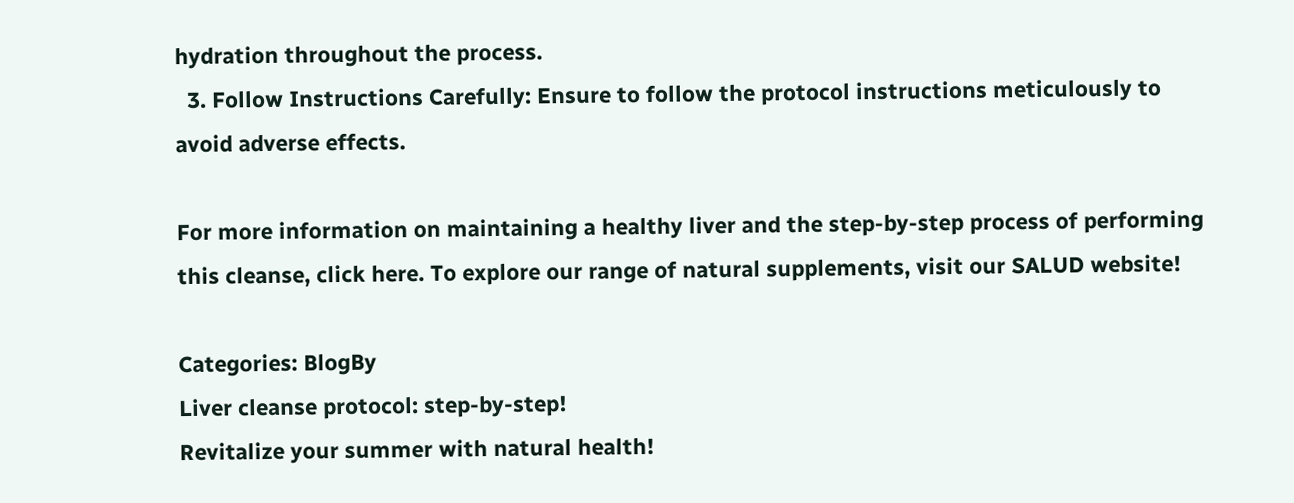hydration throughout the process.
  3. Follow Instructions Carefully: Ensure to follow the protocol instructions meticulously to avoid adverse effects.

For more information on maintaining a healthy liver and the step-by-step process of performing this cleanse, click here. To explore our range of natural supplements, visit our SALUD website!

Categories: BlogBy
Liver cleanse protocol: step-by-step!
Revitalize your summer with natural health!